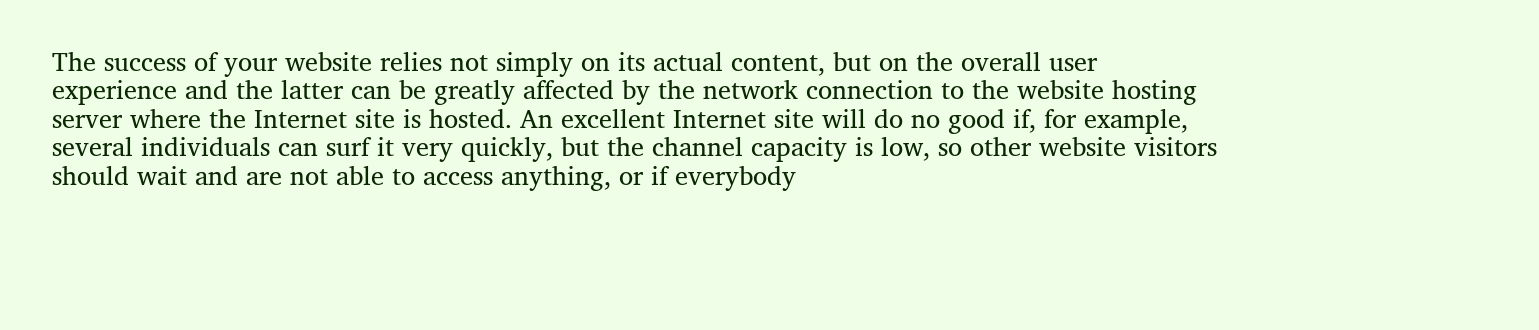The success of your website relies not simply on its actual content, but on the overall user experience and the latter can be greatly affected by the network connection to the website hosting server where the Internet site is hosted. An excellent Internet site will do no good if, for example, several individuals can surf it very quickly, but the channel capacity is low, so other website visitors should wait and are not able to access anything, or if everybody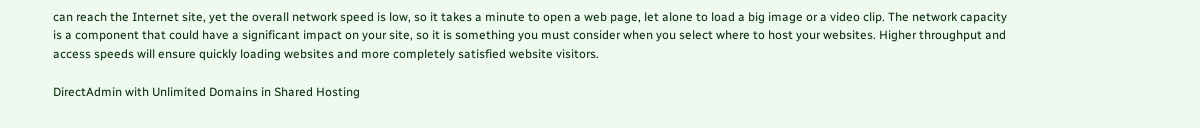can reach the Internet site, yet the overall network speed is low, so it takes a minute to open a web page, let alone to load a big image or a video clip. The network capacity is a component that could have a significant impact on your site, so it is something you must consider when you select where to host your websites. Higher throughput and access speeds will ensure quickly loading websites and more completely satisfied website visitors.

DirectAdmin with Unlimited Domains in Shared Hosting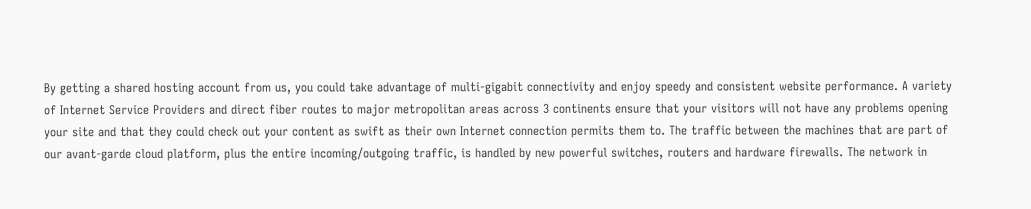By getting a shared hosting account from us, you could take advantage of multi-gigabit connectivity and enjoy speedy and consistent website performance. A variety of Internet Service Providers and direct fiber routes to major metropolitan areas across 3 continents ensure that your visitors will not have any problems opening your site and that they could check out your content as swift as their own Internet connection permits them to. The traffic between the machines that are part of our avant-garde cloud platform, plus the entire incoming/outgoing traffic, is handled by new powerful switches, routers and hardware firewalls. The network in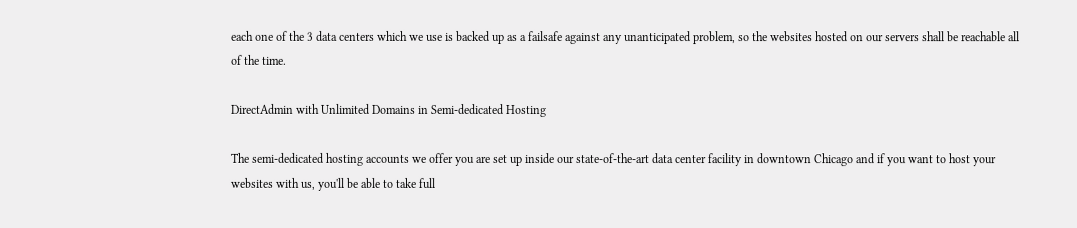each one of the 3 data centers which we use is backed up as a failsafe against any unanticipated problem, so the websites hosted on our servers shall be reachable all of the time.

DirectAdmin with Unlimited Domains in Semi-dedicated Hosting

The semi-dedicated hosting accounts we offer you are set up inside our state-of-the-art data center facility in downtown Chicago and if you want to host your websites with us, you'll be able to take full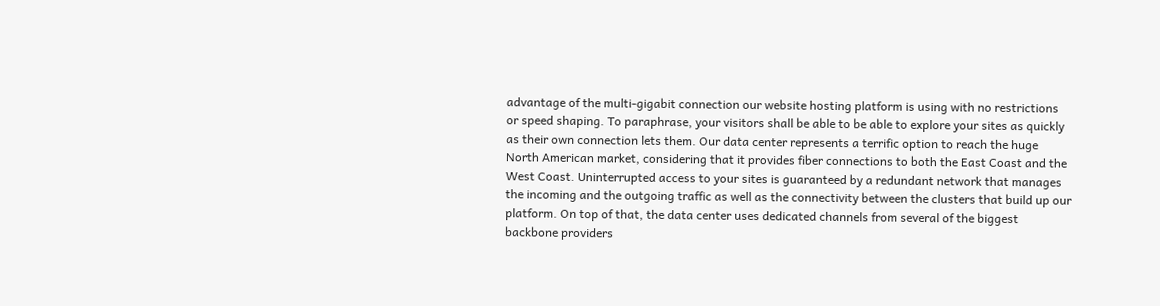advantage of the multi-gigabit connection our website hosting platform is using with no restrictions or speed shaping. To paraphrase, your visitors shall be able to be able to explore your sites as quickly as their own connection lets them. Our data center represents a terrific option to reach the huge North American market, considering that it provides fiber connections to both the East Coast and the West Coast. Uninterrupted access to your sites is guaranteed by a redundant network that manages the incoming and the outgoing traffic as well as the connectivity between the clusters that build up our platform. On top of that, the data center uses dedicated channels from several of the biggest backbone providers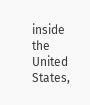inside the United States,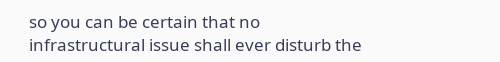so you can be certain that no infrastructural issue shall ever disturb the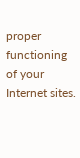proper functioning of your Internet sites.